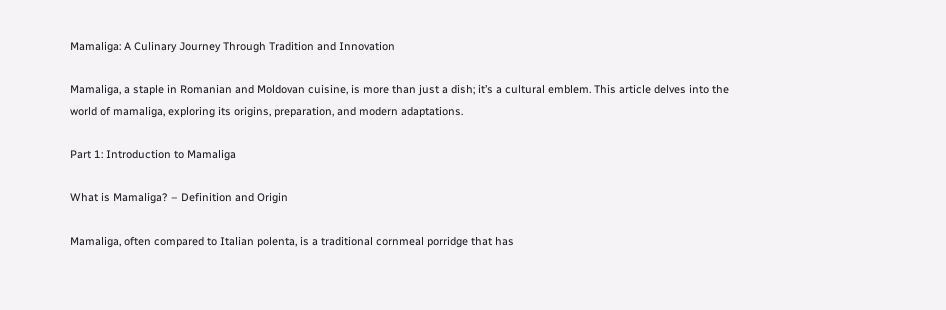Mamaliga: A Culinary Journey Through Tradition and Innovation

Mamaliga, a staple in Romanian and Moldovan cuisine, is more than just a dish; it’s a cultural emblem. This article delves into the world of mamaliga, exploring its origins, preparation, and modern adaptations.

Part 1: Introduction to Mamaliga

What is Mamaliga? – Definition and Origin

Mamaliga, often compared to Italian polenta, is a traditional cornmeal porridge that has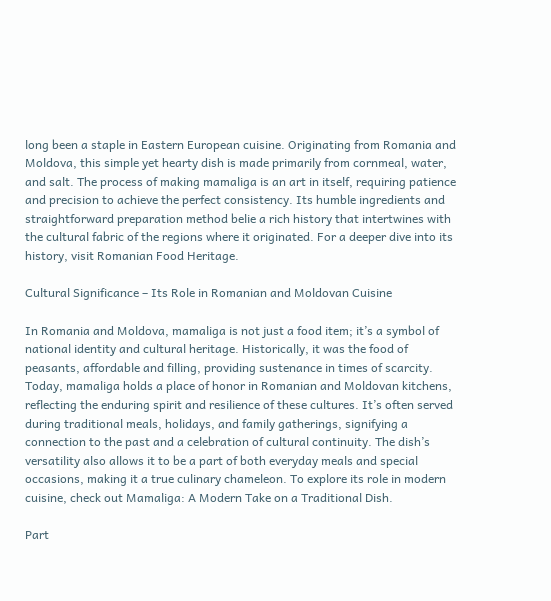long been a staple in Eastern European cuisine. Originating from Romania and Moldova, this simple yet hearty dish is made primarily from cornmeal, water, and salt. The process of making mamaliga is an art in itself, requiring patience and precision to achieve the perfect consistency. Its humble ingredients and straightforward preparation method belie a rich history that intertwines with the cultural fabric of the regions where it originated. For a deeper dive into its history, visit Romanian Food Heritage.

Cultural Significance – Its Role in Romanian and Moldovan Cuisine

In Romania and Moldova, mamaliga is not just a food item; it’s a symbol of national identity and cultural heritage. Historically, it was the food of peasants, affordable and filling, providing sustenance in times of scarcity. Today, mamaliga holds a place of honor in Romanian and Moldovan kitchens, reflecting the enduring spirit and resilience of these cultures. It’s often served during traditional meals, holidays, and family gatherings, signifying a connection to the past and a celebration of cultural continuity. The dish’s versatility also allows it to be a part of both everyday meals and special occasions, making it a true culinary chameleon. To explore its role in modern cuisine, check out Mamaliga: A Modern Take on a Traditional Dish.

Part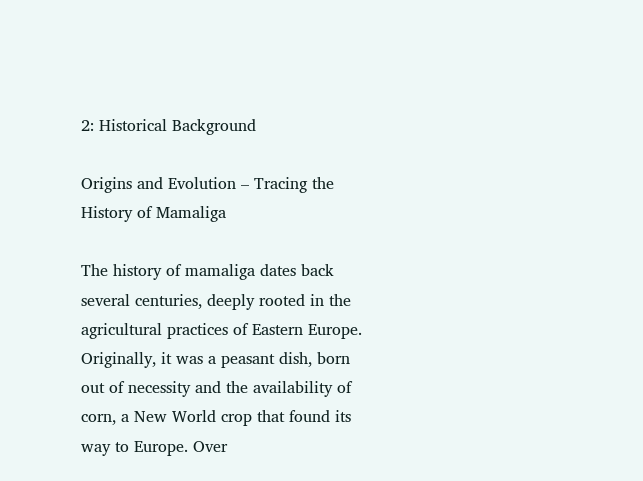2: Historical Background

Origins and Evolution – Tracing the History of Mamaliga

The history of mamaliga dates back several centuries, deeply rooted in the agricultural practices of Eastern Europe. Originally, it was a peasant dish, born out of necessity and the availability of corn, a New World crop that found its way to Europe. Over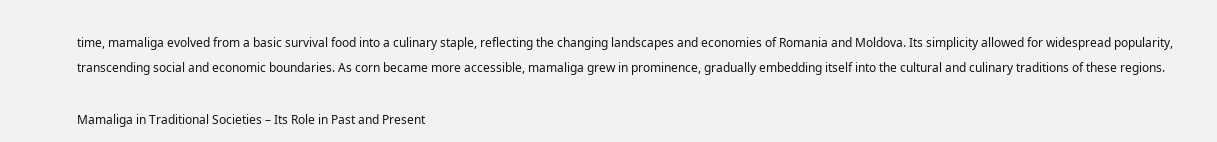time, mamaliga evolved from a basic survival food into a culinary staple, reflecting the changing landscapes and economies of Romania and Moldova. Its simplicity allowed for widespread popularity, transcending social and economic boundaries. As corn became more accessible, mamaliga grew in prominence, gradually embedding itself into the cultural and culinary traditions of these regions.

Mamaliga in Traditional Societies – Its Role in Past and Present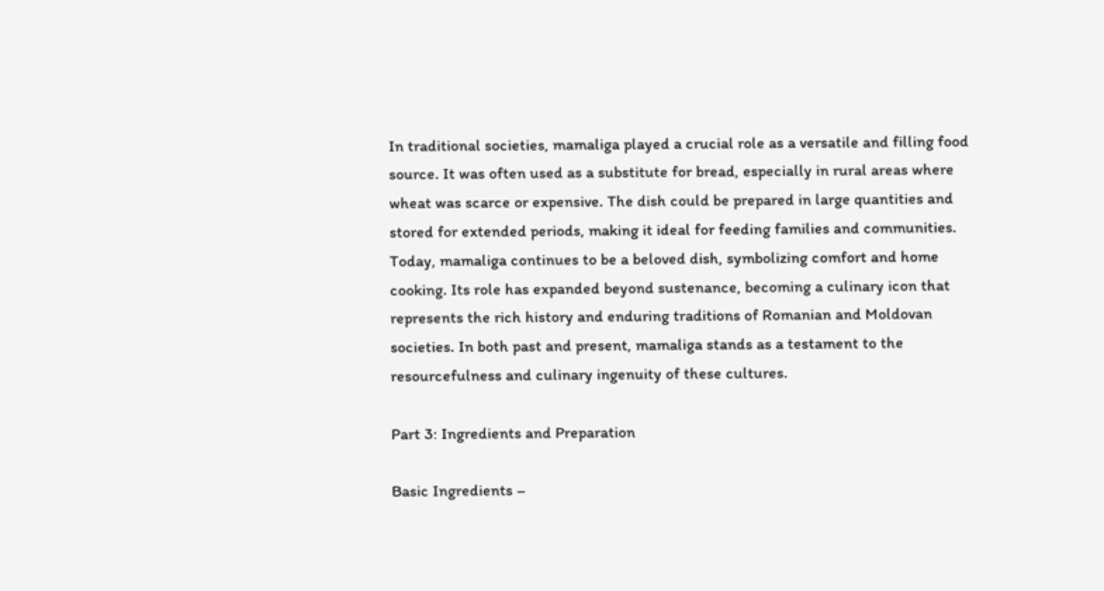In traditional societies, mamaliga played a crucial role as a versatile and filling food source. It was often used as a substitute for bread, especially in rural areas where wheat was scarce or expensive. The dish could be prepared in large quantities and stored for extended periods, making it ideal for feeding families and communities. Today, mamaliga continues to be a beloved dish, symbolizing comfort and home cooking. Its role has expanded beyond sustenance, becoming a culinary icon that represents the rich history and enduring traditions of Romanian and Moldovan societies. In both past and present, mamaliga stands as a testament to the resourcefulness and culinary ingenuity of these cultures.

Part 3: Ingredients and Preparation

Basic Ingredients –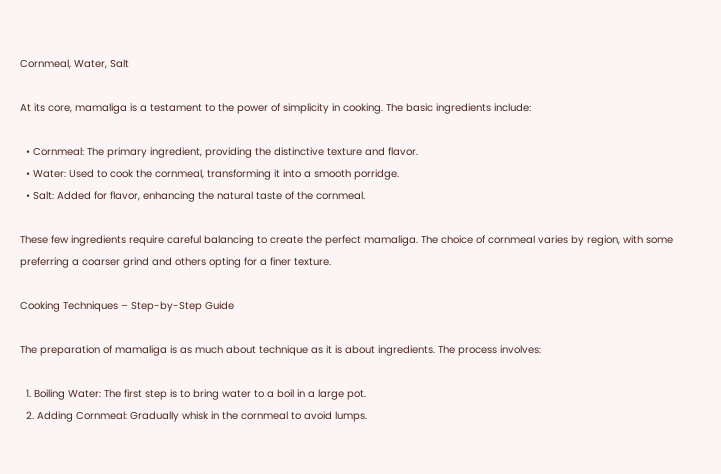Cornmeal, Water, Salt

At its core, mamaliga is a testament to the power of simplicity in cooking. The basic ingredients include:

  • Cornmeal: The primary ingredient, providing the distinctive texture and flavor.
  • Water: Used to cook the cornmeal, transforming it into a smooth porridge.
  • Salt: Added for flavor, enhancing the natural taste of the cornmeal.

These few ingredients require careful balancing to create the perfect mamaliga. The choice of cornmeal varies by region, with some preferring a coarser grind and others opting for a finer texture.

Cooking Techniques – Step-by-Step Guide

The preparation of mamaliga is as much about technique as it is about ingredients. The process involves:

  1. Boiling Water: The first step is to bring water to a boil in a large pot.
  2. Adding Cornmeal: Gradually whisk in the cornmeal to avoid lumps.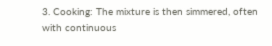3. Cooking: The mixture is then simmered, often with continuous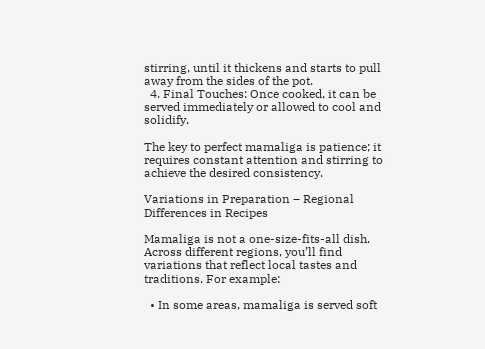stirring, until it thickens and starts to pull away from the sides of the pot.
  4. Final Touches: Once cooked, it can be served immediately or allowed to cool and solidify.

The key to perfect mamaliga is patience; it requires constant attention and stirring to achieve the desired consistency.

Variations in Preparation – Regional Differences in Recipes

Mamaliga is not a one-size-fits-all dish. Across different regions, you’ll find variations that reflect local tastes and traditions. For example:

  • In some areas, mamaliga is served soft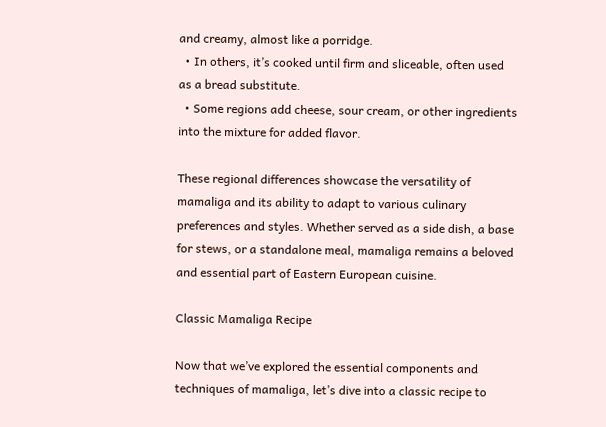and creamy, almost like a porridge.
  • In others, it’s cooked until firm and sliceable, often used as a bread substitute.
  • Some regions add cheese, sour cream, or other ingredients into the mixture for added flavor.

These regional differences showcase the versatility of mamaliga and its ability to adapt to various culinary preferences and styles. Whether served as a side dish, a base for stews, or a standalone meal, mamaliga remains a beloved and essential part of Eastern European cuisine.

Classic Mamaliga Recipe

Now that we’ve explored the essential components and techniques of mamaliga, let’s dive into a classic recipe to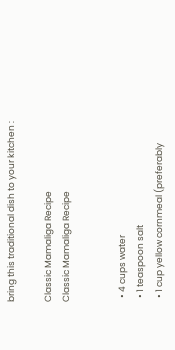bring this traditional dish to your kitchen :

Classic Mamaliga Recipe
Classic Mamaliga Recipe


  • 4 cups water
  • 1 teaspoon salt
  • 1 cup yellow cornmeal (preferably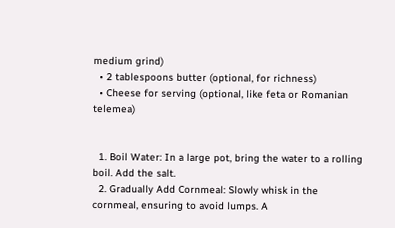medium grind)
  • 2 tablespoons butter (optional, for richness)
  • Cheese for serving (optional, like feta or Romanian telemea)


  1. Boil Water: In a large pot, bring the water to a rolling boil. Add the salt.
  2. Gradually Add Cornmeal: Slowly whisk in the cornmeal, ensuring to avoid lumps. A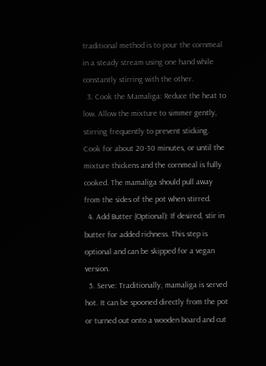traditional method is to pour the cornmeal in a steady stream using one hand while constantly stirring with the other.
  3. Cook the Mamaliga: Reduce the heat to low. Allow the mixture to simmer gently, stirring frequently to prevent sticking. Cook for about 20-30 minutes, or until the mixture thickens and the cornmeal is fully cooked. The mamaliga should pull away from the sides of the pot when stirred.
  4. Add Butter (Optional): If desired, stir in butter for added richness. This step is optional and can be skipped for a vegan version.
  5. Serve: Traditionally, mamaliga is served hot. It can be spooned directly from the pot or turned out onto a wooden board and cut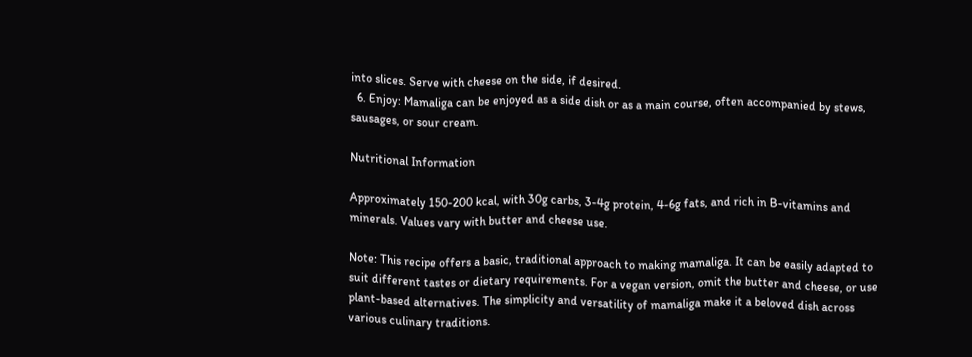into slices. Serve with cheese on the side, if desired.
  6. Enjoy: Mamaliga can be enjoyed as a side dish or as a main course, often accompanied by stews, sausages, or sour cream.

Nutritional Information

Approximately 150-200 kcal, with 30g carbs, 3-4g protein, 4-6g fats, and rich in B-vitamins and minerals. Values vary with butter and cheese use.

Note: This recipe offers a basic, traditional approach to making mamaliga. It can be easily adapted to suit different tastes or dietary requirements. For a vegan version, omit the butter and cheese, or use plant-based alternatives. The simplicity and versatility of mamaliga make it a beloved dish across various culinary traditions.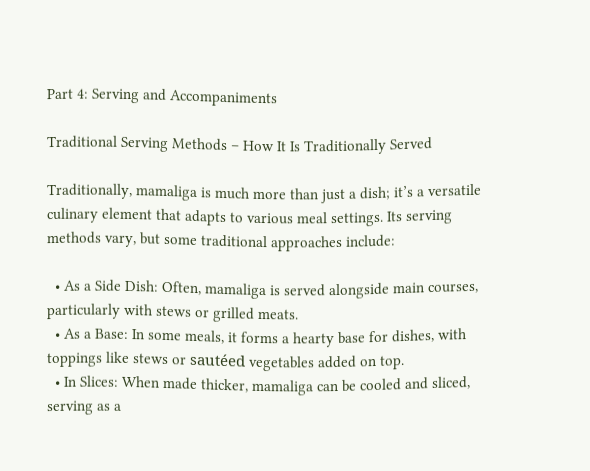Part 4: Serving and Accompaniments

Traditional Serving Methods – How It Is Traditionally Served

Traditionally, mamaliga is much more than just a dish; it’s a versatile culinary element that adapts to various meal settings. Its serving methods vary, but some traditional approaches include:

  • As a Side Dish: Often, mamaliga is served alongside main courses, particularly with stews or grilled meats.
  • As a Base: In some meals, it forms a hearty base for dishes, with toppings like stews or sautéed vegetables added on top.
  • In Slices: When made thicker, mamaliga can be cooled and sliced, serving as a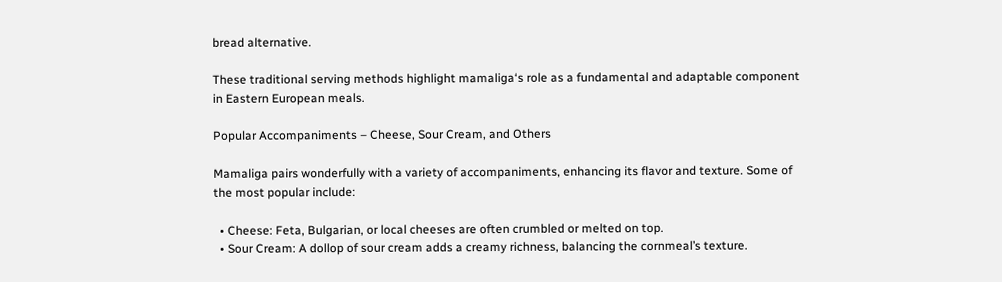bread alternative.

These traditional serving methods highlight mamaliga‘s role as a fundamental and adaptable component in Eastern European meals.

Popular Accompaniments – Cheese, Sour Cream, and Others

Mamaliga pairs wonderfully with a variety of accompaniments, enhancing its flavor and texture. Some of the most popular include:

  • Cheese: Feta, Bulgarian, or local cheeses are often crumbled or melted on top.
  • Sour Cream: A dollop of sour cream adds a creamy richness, balancing the cornmeal’s texture.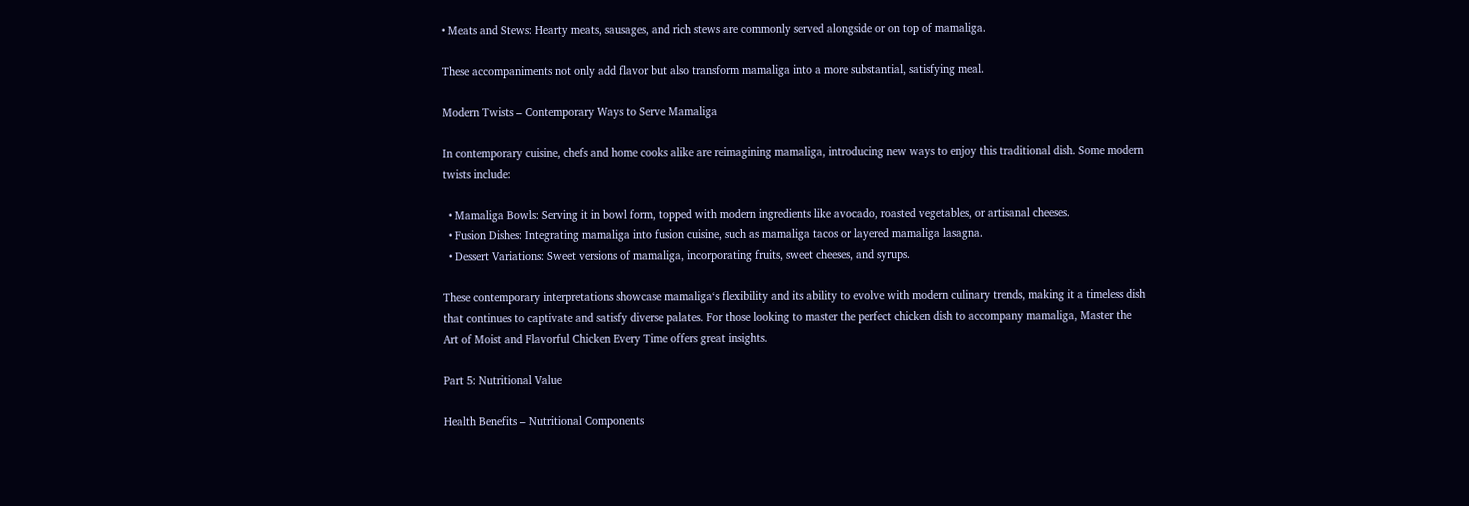• Meats and Stews: Hearty meats, sausages, and rich stews are commonly served alongside or on top of mamaliga.

These accompaniments not only add flavor but also transform mamaliga into a more substantial, satisfying meal.

Modern Twists – Contemporary Ways to Serve Mamaliga

In contemporary cuisine, chefs and home cooks alike are reimagining mamaliga, introducing new ways to enjoy this traditional dish. Some modern twists include:

  • Mamaliga Bowls: Serving it in bowl form, topped with modern ingredients like avocado, roasted vegetables, or artisanal cheeses.
  • Fusion Dishes: Integrating mamaliga into fusion cuisine, such as mamaliga tacos or layered mamaliga lasagna.
  • Dessert Variations: Sweet versions of mamaliga, incorporating fruits, sweet cheeses, and syrups.

These contemporary interpretations showcase mamaliga‘s flexibility and its ability to evolve with modern culinary trends, making it a timeless dish that continues to captivate and satisfy diverse palates. For those looking to master the perfect chicken dish to accompany mamaliga, Master the Art of Moist and Flavorful Chicken Every Time offers great insights.

Part 5: Nutritional Value

Health Benefits – Nutritional Components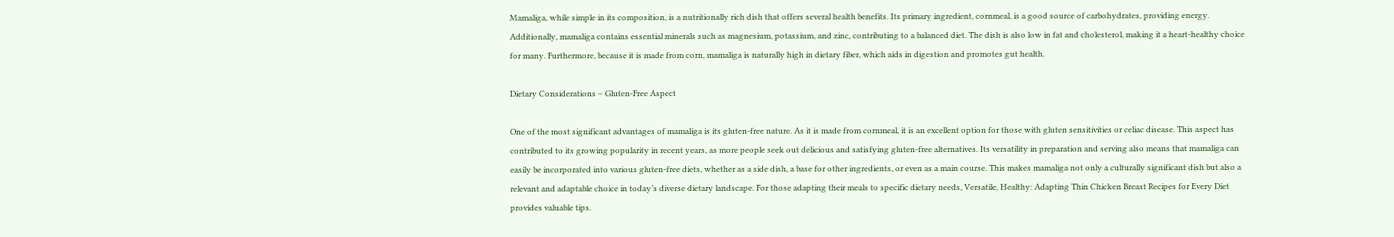Mamaliga, while simple in its composition, is a nutritionally rich dish that offers several health benefits. Its primary ingredient, cornmeal, is a good source of carbohydrates, providing energy. Additionally, mamaliga contains essential minerals such as magnesium, potassium, and zinc, contributing to a balanced diet. The dish is also low in fat and cholesterol, making it a heart-healthy choice for many. Furthermore, because it is made from corn, mamaliga is naturally high in dietary fiber, which aids in digestion and promotes gut health.

Dietary Considerations – Gluten-Free Aspect

One of the most significant advantages of mamaliga is its gluten-free nature. As it is made from cornmeal, it is an excellent option for those with gluten sensitivities or celiac disease. This aspect has contributed to its growing popularity in recent years, as more people seek out delicious and satisfying gluten-free alternatives. Its versatility in preparation and serving also means that mamaliga can easily be incorporated into various gluten-free diets, whether as a side dish, a base for other ingredients, or even as a main course. This makes mamaliga not only a culturally significant dish but also a relevant and adaptable choice in today’s diverse dietary landscape. For those adapting their meals to specific dietary needs, Versatile, Healthy: Adapting Thin Chicken Breast Recipes for Every Diet provides valuable tips.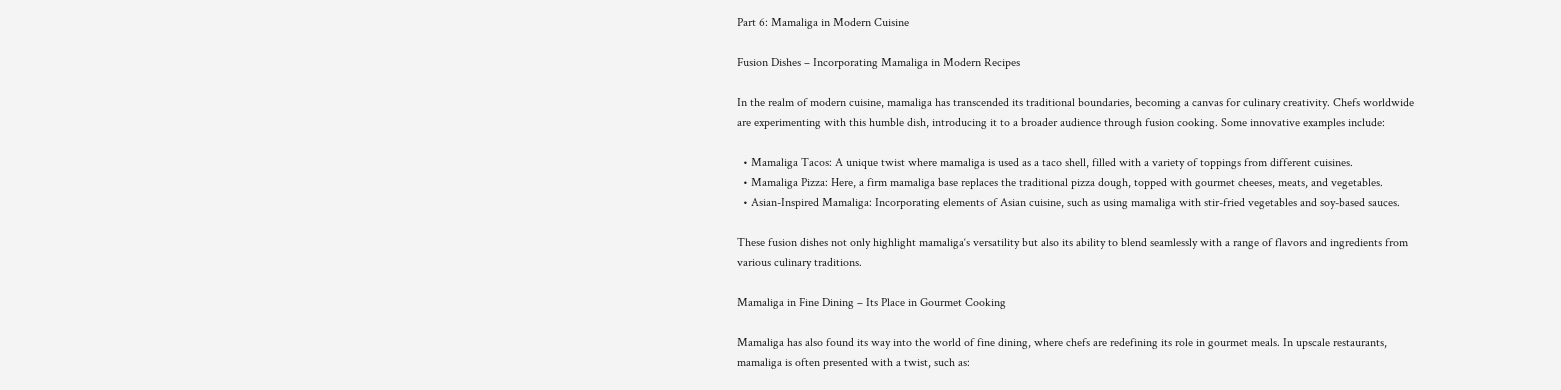Part 6: Mamaliga in Modern Cuisine

Fusion Dishes – Incorporating Mamaliga in Modern Recipes

In the realm of modern cuisine, mamaliga has transcended its traditional boundaries, becoming a canvas for culinary creativity. Chefs worldwide are experimenting with this humble dish, introducing it to a broader audience through fusion cooking. Some innovative examples include:

  • Mamaliga Tacos: A unique twist where mamaliga is used as a taco shell, filled with a variety of toppings from different cuisines.
  • Mamaliga Pizza: Here, a firm mamaliga base replaces the traditional pizza dough, topped with gourmet cheeses, meats, and vegetables.
  • Asian-Inspired Mamaliga: Incorporating elements of Asian cuisine, such as using mamaliga with stir-fried vegetables and soy-based sauces.

These fusion dishes not only highlight mamaliga‘s versatility but also its ability to blend seamlessly with a range of flavors and ingredients from various culinary traditions.

Mamaliga in Fine Dining – Its Place in Gourmet Cooking

Mamaliga has also found its way into the world of fine dining, where chefs are redefining its role in gourmet meals. In upscale restaurants, mamaliga is often presented with a twist, such as: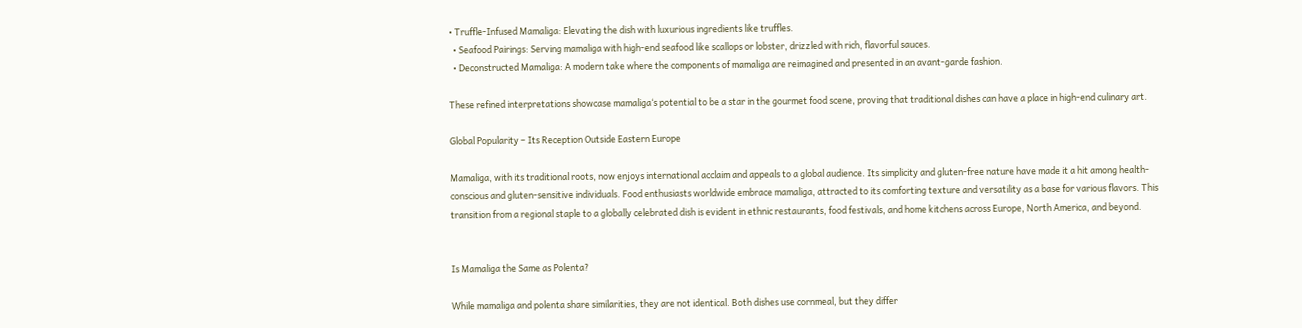• Truffle-Infused Mamaliga: Elevating the dish with luxurious ingredients like truffles.
  • Seafood Pairings: Serving mamaliga with high-end seafood like scallops or lobster, drizzled with rich, flavorful sauces.
  • Deconstructed Mamaliga: A modern take where the components of mamaliga are reimagined and presented in an avant-garde fashion.

These refined interpretations showcase mamaliga‘s potential to be a star in the gourmet food scene, proving that traditional dishes can have a place in high-end culinary art.

Global Popularity – Its Reception Outside Eastern Europe

Mamaliga, with its traditional roots, now enjoys international acclaim and appeals to a global audience. Its simplicity and gluten-free nature have made it a hit among health-conscious and gluten-sensitive individuals. Food enthusiasts worldwide embrace mamaliga, attracted to its comforting texture and versatility as a base for various flavors. This transition from a regional staple to a globally celebrated dish is evident in ethnic restaurants, food festivals, and home kitchens across Europe, North America, and beyond.


Is Mamaliga the Same as Polenta?

While mamaliga and polenta share similarities, they are not identical. Both dishes use cornmeal, but they differ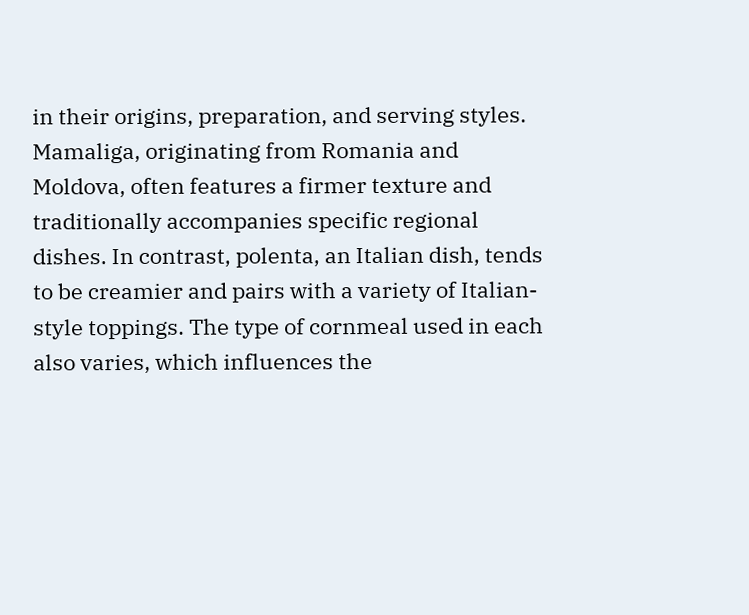in their origins, preparation, and serving styles. Mamaliga, originating from Romania and Moldova, often features a firmer texture and traditionally accompanies specific regional dishes. In contrast, polenta, an Italian dish, tends to be creamier and pairs with a variety of Italian-style toppings. The type of cornmeal used in each also varies, which influences the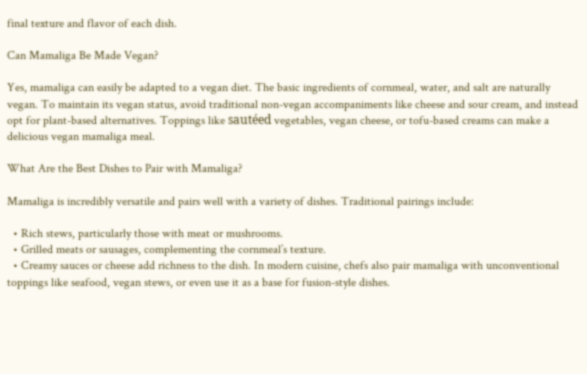final texture and flavor of each dish.

Can Mamaliga Be Made Vegan?

Yes, mamaliga can easily be adapted to a vegan diet. The basic ingredients of cornmeal, water, and salt are naturally vegan. To maintain its vegan status, avoid traditional non-vegan accompaniments like cheese and sour cream, and instead opt for plant-based alternatives. Toppings like sautéed vegetables, vegan cheese, or tofu-based creams can make a delicious vegan mamaliga meal.

What Are the Best Dishes to Pair with Mamaliga?

Mamaliga is incredibly versatile and pairs well with a variety of dishes. Traditional pairings include:

  • Rich stews, particularly those with meat or mushrooms.
  • Grilled meats or sausages, complementing the cornmeal’s texture.
  • Creamy sauces or cheese add richness to the dish. In modern cuisine, chefs also pair mamaliga with unconventional toppings like seafood, vegan stews, or even use it as a base for fusion-style dishes.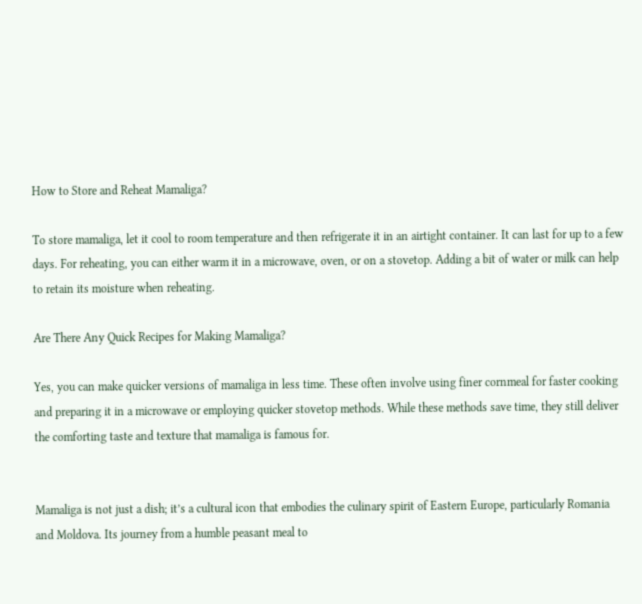How to Store and Reheat Mamaliga?

To store mamaliga, let it cool to room temperature and then refrigerate it in an airtight container. It can last for up to a few days. For reheating, you can either warm it in a microwave, oven, or on a stovetop. Adding a bit of water or milk can help to retain its moisture when reheating.

Are There Any Quick Recipes for Making Mamaliga?

Yes, you can make quicker versions of mamaliga in less time. These often involve using finer cornmeal for faster cooking and preparing it in a microwave or employing quicker stovetop methods. While these methods save time, they still deliver the comforting taste and texture that mamaliga is famous for.


Mamaliga is not just a dish; it’s a cultural icon that embodies the culinary spirit of Eastern Europe, particularly Romania and Moldova. Its journey from a humble peasant meal to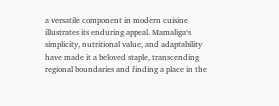a versatile component in modern cuisine illustrates its enduring appeal. Mamaliga‘s simplicity, nutritional value, and adaptability have made it a beloved staple, transcending regional boundaries and finding a place in the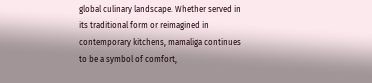global culinary landscape. Whether served in its traditional form or reimagined in contemporary kitchens, mamaliga continues to be a symbol of comfort,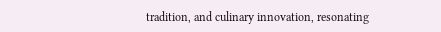tradition, and culinary innovation, resonating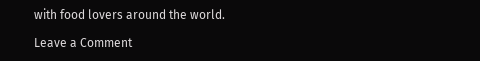with food lovers around the world.

Leave a Comment